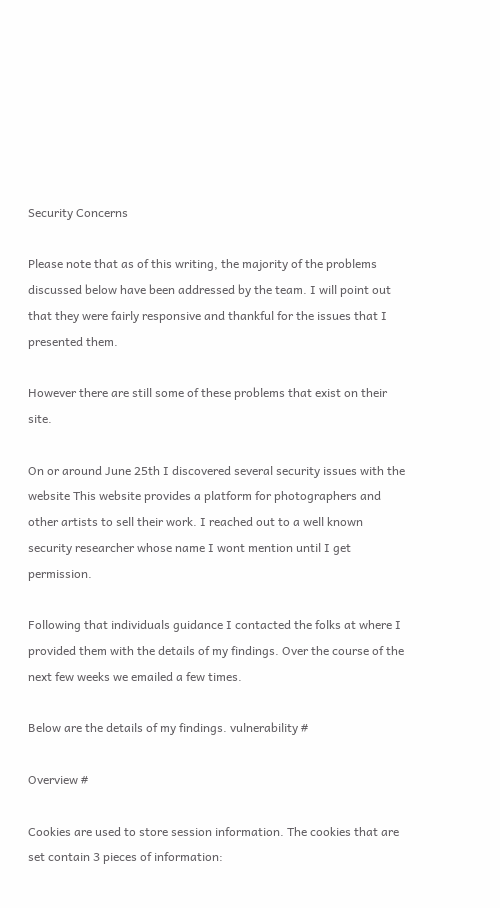Security Concerns

Please note that as of this writing, the majority of the problems discussed below have been addressed by the team. I will point out that they were fairly responsive and thankful for the issues that I presented them.

However there are still some of these problems that exist on their site.

On or around June 25th I discovered several security issues with the website This website provides a platform for photographers and other artists to sell their work. I reached out to a well known security researcher whose name I wont mention until I get permission.

Following that individuals guidance I contacted the folks at where I provided them with the details of my findings. Over the course of the next few weeks we emailed a few times.

Below are the details of my findings. vulnerability #

Overview #

Cookies are used to store session information. The cookies that are set contain 3 pieces of information: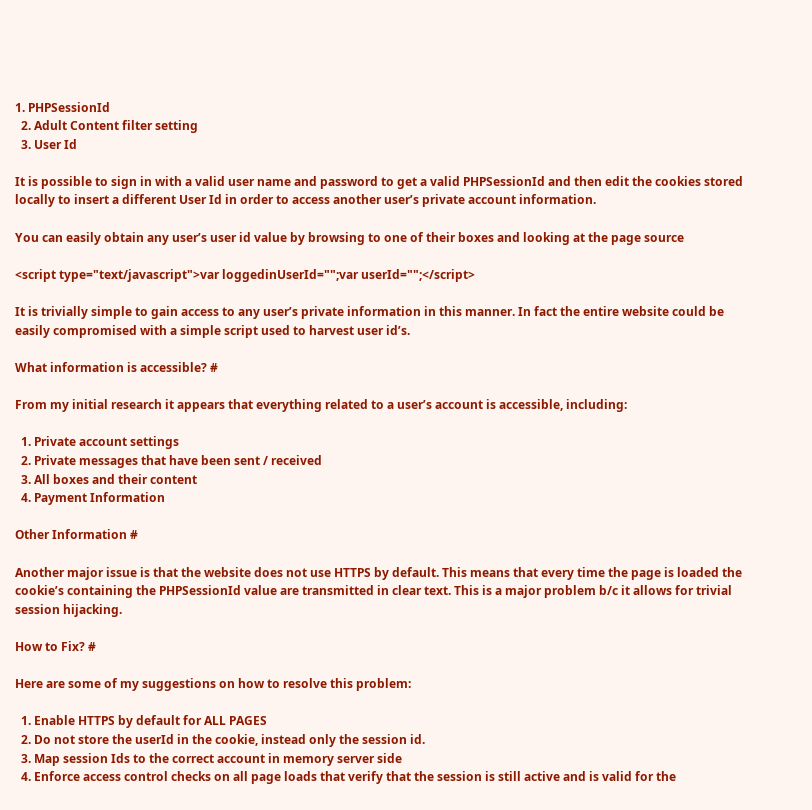1. PHPSessionId
  2. Adult Content filter setting
  3. User Id

It is possible to sign in with a valid user name and password to get a valid PHPSessionId and then edit the cookies stored locally to insert a different User Id in order to access another user’s private account information.

You can easily obtain any user’s user id value by browsing to one of their boxes and looking at the page source

<script type="text/javascript">var loggedinUserId="";var userId="";</script>

It is trivially simple to gain access to any user’s private information in this manner. In fact the entire website could be easily compromised with a simple script used to harvest user id’s.

What information is accessible? #

From my initial research it appears that everything related to a user’s account is accessible, including:

  1. Private account settings
  2. Private messages that have been sent / received
  3. All boxes and their content
  4. Payment Information

Other Information #

Another major issue is that the website does not use HTTPS by default. This means that every time the page is loaded the cookie’s containing the PHPSessionId value are transmitted in clear text. This is a major problem b/c it allows for trivial session hijacking.

How to Fix? #

Here are some of my suggestions on how to resolve this problem:

  1. Enable HTTPS by default for ALL PAGES
  2. Do not store the userId in the cookie, instead only the session id.
  3. Map session Ids to the correct account in memory server side
  4. Enforce access control checks on all page loads that verify that the session is still active and is valid for the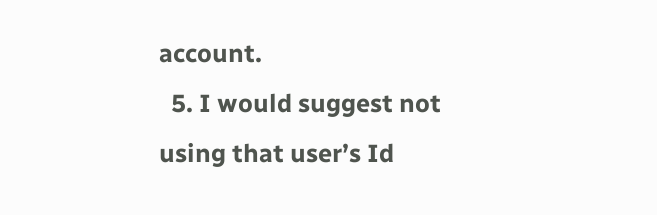account.
  5. I would suggest not using that user’s Id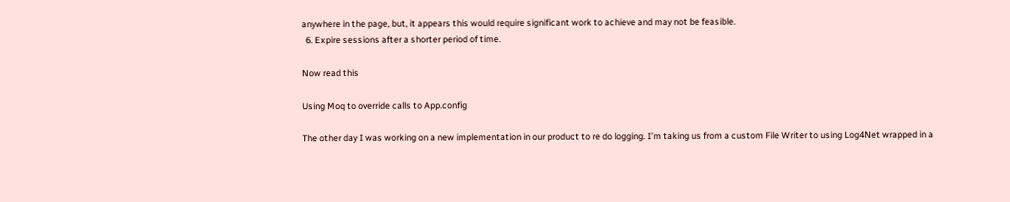anywhere in the page, but, it appears this would require significant work to achieve and may not be feasible.
  6. Expire sessions after a shorter period of time.

Now read this

Using Moq to override calls to App.config

The other day I was working on a new implementation in our product to re do logging. I’m taking us from a custom File Writer to using Log4Net wrapped in a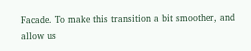Facade. To make this transition a bit smoother, and allow us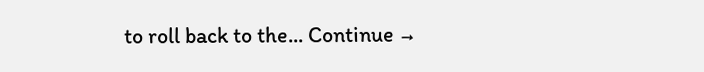to roll back to the... Continue →